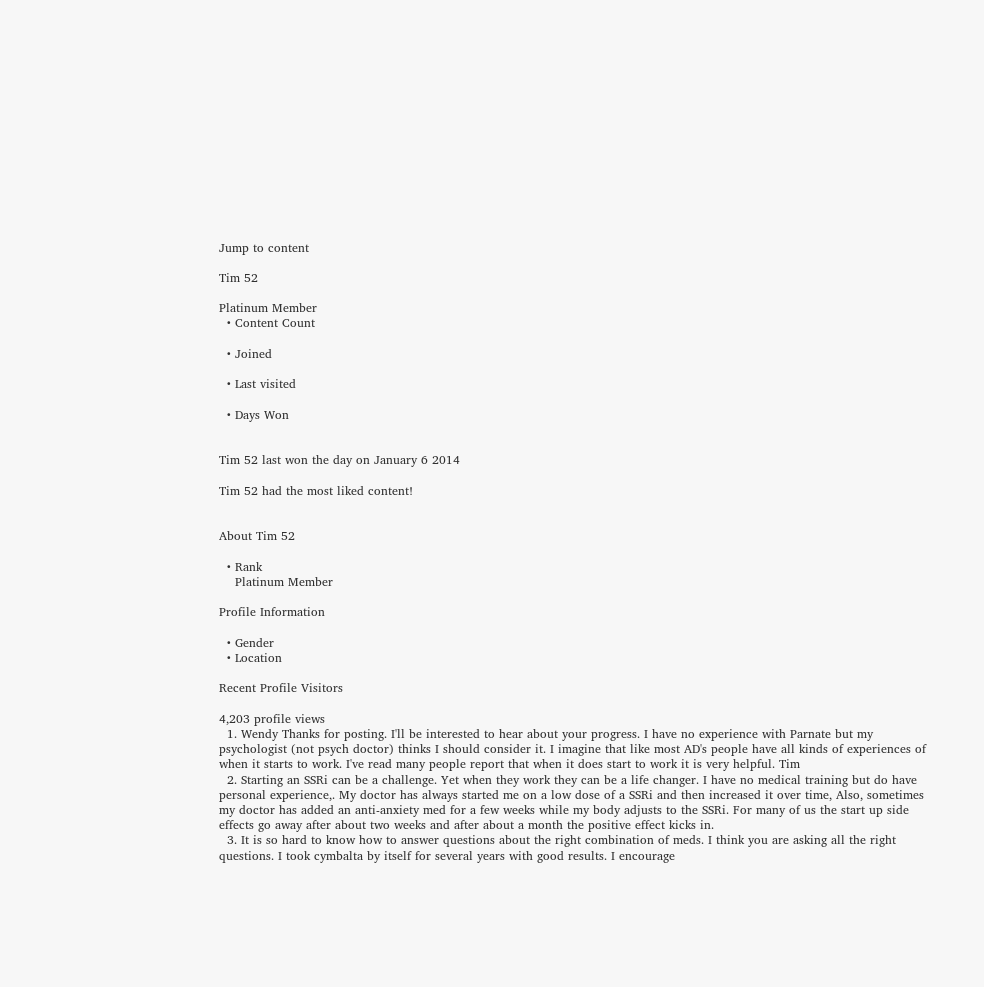Jump to content

Tim 52

Platinum Member
  • Content Count

  • Joined

  • Last visited

  • Days Won


Tim 52 last won the day on January 6 2014

Tim 52 had the most liked content!


About Tim 52

  • Rank
    Platinum Member

Profile Information

  • Gender
  • Location

Recent Profile Visitors

4,203 profile views
  1. Wendy Thanks for posting. I'll be interested to hear about your progress. I have no experience with Parnate but my psychologist (not psych doctor) thinks I should consider it. I imagine that like most AD's people have all kinds of experiences of when it starts to work. I've read many people report that when it does start to work it is very helpful. Tim
  2. Starting an SSRi can be a challenge. Yet when they work they can be a life changer. I have no medical training but do have personal experience,. My doctor has always started me on a low dose of a SSRi and then increased it over time, Also, sometimes my doctor has added an anti-anxiety med for a few weeks while my body adjusts to the SSRi. For many of us the start up side effects go away after about two weeks and after about a month the positive effect kicks in.
  3. It is so hard to know how to answer questions about the right combination of meds. I think you are asking all the right questions. I took cymbalta by itself for several years with good results. I encourage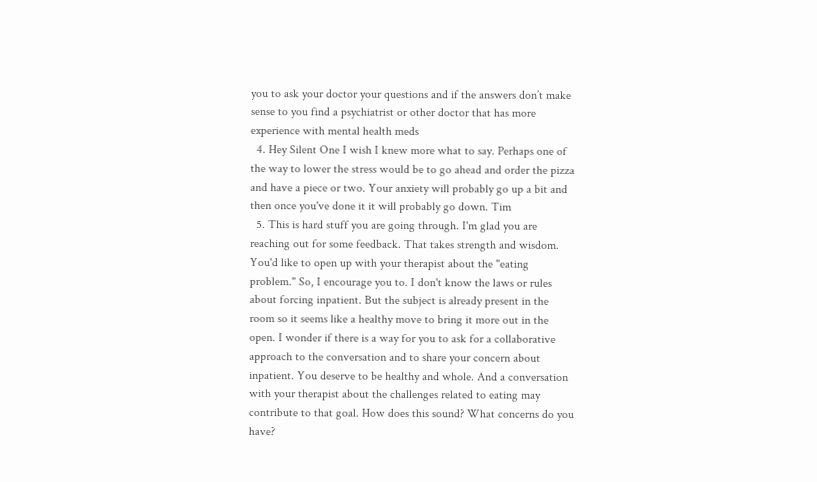you to ask your doctor your questions and if the answers don’t make sense to you find a psychiatrist or other doctor that has more experience with mental health meds
  4. Hey Silent One I wish I knew more what to say. Perhaps one of the way to lower the stress would be to go ahead and order the pizza and have a piece or two. Your anxiety will probably go up a bit and then once you've done it it will probably go down. Tim
  5. This is hard stuff you are going through. I'm glad you are reaching out for some feedback. That takes strength and wisdom. You'd like to open up with your therapist about the "eating problem." So, I encourage you to. I don't know the laws or rules about forcing inpatient. But the subject is already present in the room so it seems like a healthy move to bring it more out in the open. I wonder if there is a way for you to ask for a collaborative approach to the conversation and to share your concern about inpatient. You deserve to be healthy and whole. And a conversation with your therapist about the challenges related to eating may contribute to that goal. How does this sound? What concerns do you have?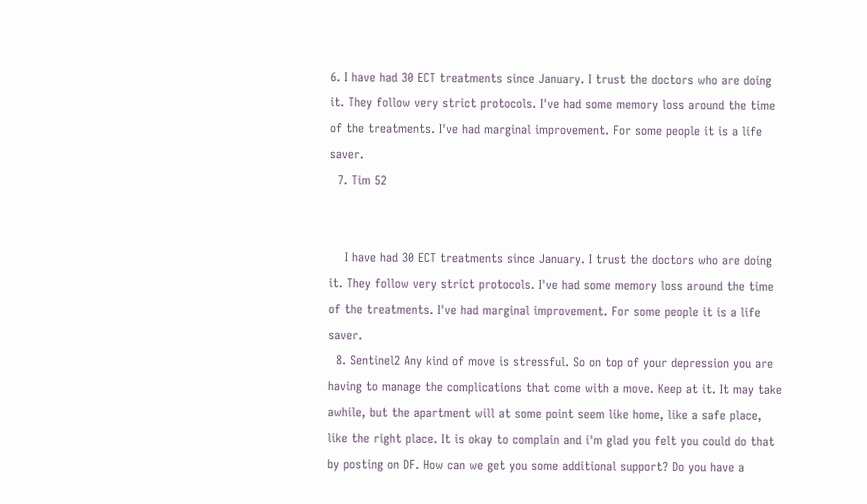6. I have had 30 ECT treatments since January. I trust the doctors who are doing it. They follow very strict protocols. I've had some memory loss around the time of the treatments. I've had marginal improvement. For some people it is a life saver.
  7. Tim 52


    I have had 30 ECT treatments since January. I trust the doctors who are doing it. They follow very strict protocols. I've had some memory loss around the time of the treatments. I've had marginal improvement. For some people it is a life saver.
  8. Sentinel2 Any kind of move is stressful. So on top of your depression you are having to manage the complications that come with a move. Keep at it. It may take awhile, but the apartment will at some point seem like home, like a safe place, like the right place. It is okay to complain and i'm glad you felt you could do that by posting on DF. How can we get you some additional support? Do you have a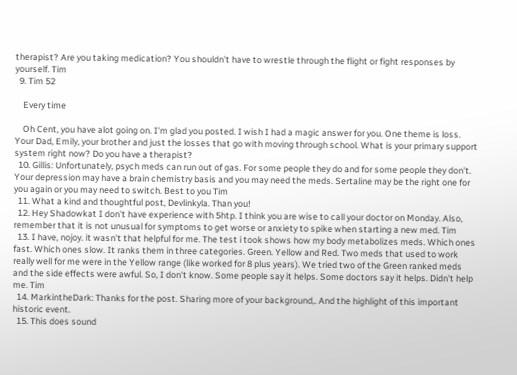therapist? Are you taking medication? You shouldn't have to wrestle through the flight or fight responses by yourself. Tim
  9. Tim 52

    Every time

    Oh Cent, you have alot going on. I'm glad you posted. I wish I had a magic answer for you. One theme is loss. Your Dad, Emily, your brother and just the losses that go with moving through school. What is your primary support system right now? Do you have a therapist?
  10. Gillis: Unfortunately, psych meds can run out of gas. For some people they do and for some people they don't. Your depression may have a brain chemistry basis and you may need the meds. Sertaline may be the right one for you again or you may need to switch. Best to you Tim
  11. What a kind and thoughtful post, Devlinkyla. Than you!
  12. Hey Shadowkat I don't have experience with 5htp. I think you are wise to call your doctor on Monday. Also, remember that it is not unusual for symptoms to get worse or anxiety to spike when starting a new med. Tim
  13. I have, nojoy. it wasn't that helpful for me. The test i took shows how my body metabolizes meds. Which ones fast. Which ones slow. It ranks them in three categories. Green. Yellow and Red. Two meds that used to work really well for me were in the Yellow range (like worked for 8 plus years). We tried two of the Green ranked meds and the side effects were awful. So, I don't know. Some people say it helps. Some doctors say it helps. Didn't help me. Tim
  14. MarkintheDark: Thanks for the post. Sharing more of your background,. And the highlight of this important historic event.
  15. This does sound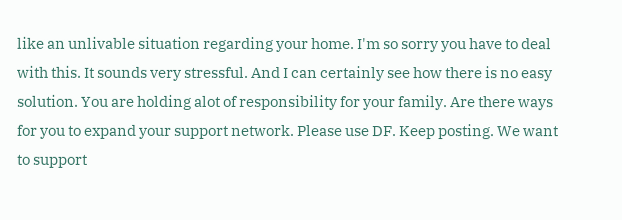like an unlivable situation regarding your home. I'm so sorry you have to deal with this. It sounds very stressful. And I can certainly see how there is no easy solution. You are holding alot of responsibility for your family. Are there ways for you to expand your support network. Please use DF. Keep posting. We want to support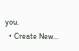you.
  • Create New...